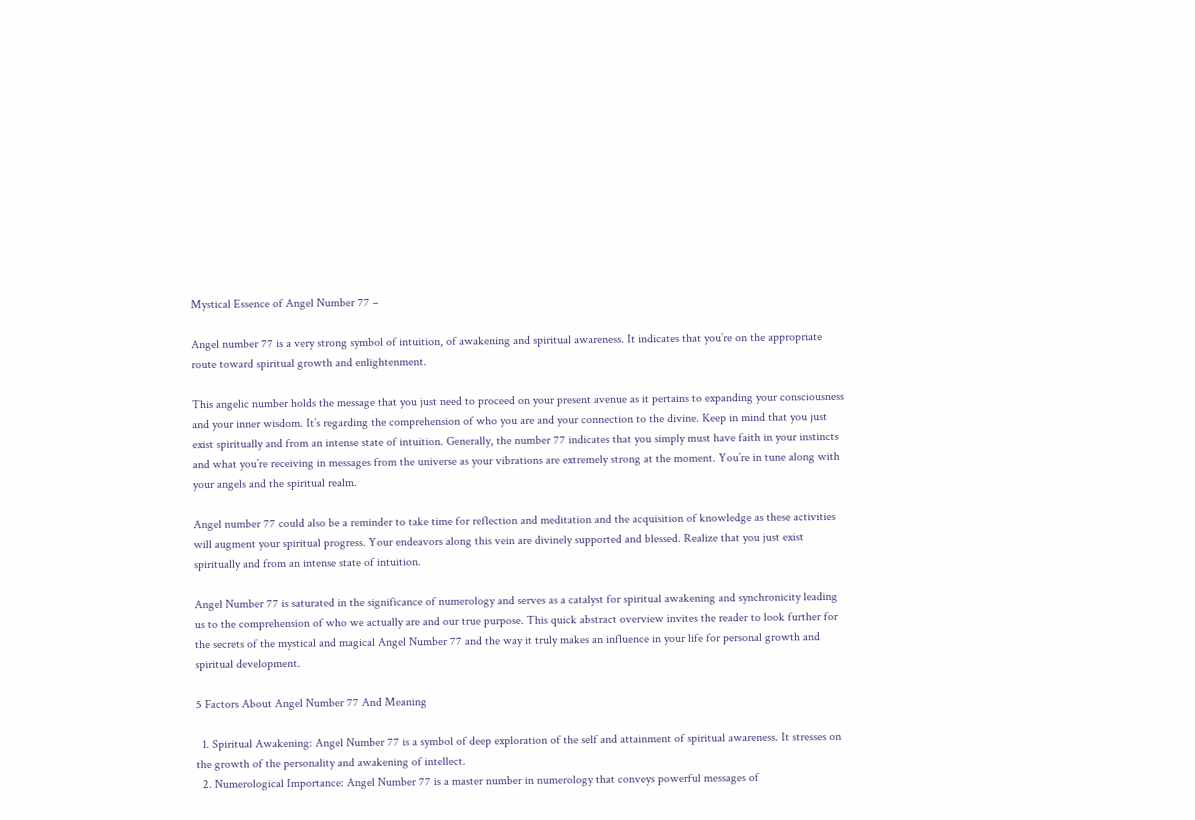Mystical Essence of Angel Number 77 –

Angel number 77 is a very strong symbol of intuition, of awakening and spiritual awareness. It indicates that you’re on the appropriate route toward spiritual growth and enlightenment.

This angelic number holds the message that you just need to proceed on your present avenue as it pertains to expanding your consciousness and your inner wisdom. It’s regarding the comprehension of who you are and your connection to the divine. Keep in mind that you just exist spiritually and from an intense state of intuition. Generally, the number 77 indicates that you simply must have faith in your instincts and what you’re receiving in messages from the universe as your vibrations are extremely strong at the moment. You’re in tune along with your angels and the spiritual realm.

Angel number 77 could also be a reminder to take time for reflection and meditation and the acquisition of knowledge as these activities will augment your spiritual progress. Your endeavors along this vein are divinely supported and blessed. Realize that you just exist spiritually and from an intense state of intuition.

Angel Number 77 is saturated in the significance of numerology and serves as a catalyst for spiritual awakening and synchronicity leading us to the comprehension of who we actually are and our true purpose. This quick abstract overview invites the reader to look further for the secrets of the mystical and magical Angel Number 77 and the way it truly makes an influence in your life for personal growth and spiritual development.

5 Factors About Angel Number 77 And Meaning

  1. Spiritual Awakening: Angel Number 77 is a symbol of deep exploration of the self and attainment of spiritual awareness. It stresses on the growth of the personality and awakening of intellect.
  2. Numerological Importance: Angel Number 77 is a master number in numerology that conveys powerful messages of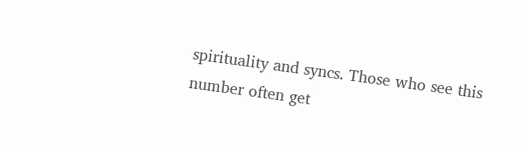spirituality and syncs. Those who see this number often get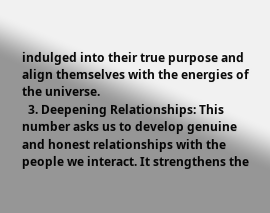indulged into their true purpose and align themselves with the energies of the universe.
  3. Deepening Relationships: This number asks us to develop genuine and honest relationships with the people we interact. It strengthens the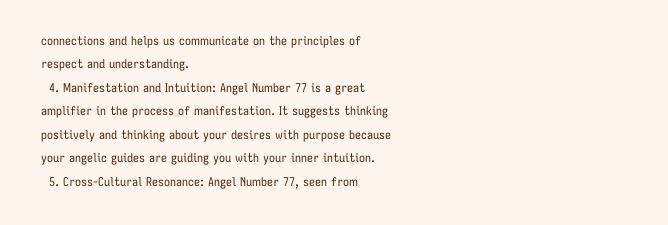connections and helps us communicate on the principles of respect and understanding.
  4. Manifestation and Intuition: Angel Number 77 is a great amplifier in the process of manifestation. It suggests thinking positively and thinking about your desires with purpose because your angelic guides are guiding you with your inner intuition.
  5. Cross-Cultural Resonance: Angel Number 77, seen from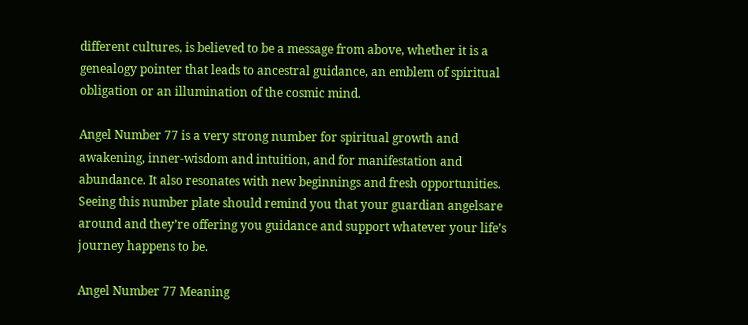different cultures, is believed to be a message from above, whether it is a genealogy pointer that leads to ancestral guidance, an emblem of spiritual obligation or an illumination of the cosmic mind.

Angel Number 77 is a very strong number for spiritual growth and awakening, inner-wisdom and intuition, and for manifestation and abundance. It also resonates with new beginnings and fresh opportunities. Seeing this number plate should remind you that your guardian angelsare around and they’re offering you guidance and support whatever your life’s journey happens to be.

Angel Number 77 Meaning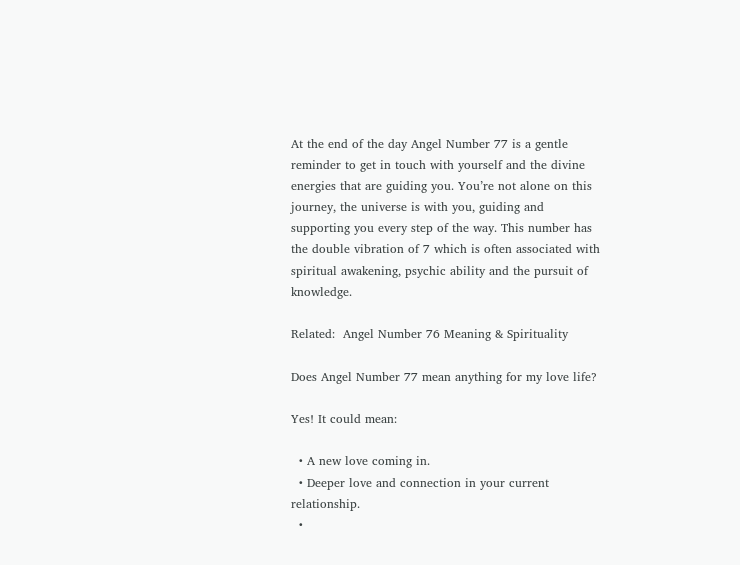At the end of the day Angel Number 77 is a gentle reminder to get in touch with yourself and the divine energies that are guiding you. You’re not alone on this journey, the universe is with you, guiding and supporting you every step of the way. This number has the double vibration of 7 which is often associated with spiritual awakening, psychic ability and the pursuit of knowledge.

Related:  Angel Number 76 Meaning & Spirituality

Does Angel Number 77 mean anything for my love life?

Yes! It could mean:

  • A new love coming in.
  • Deeper love and connection in your current relationship.
  •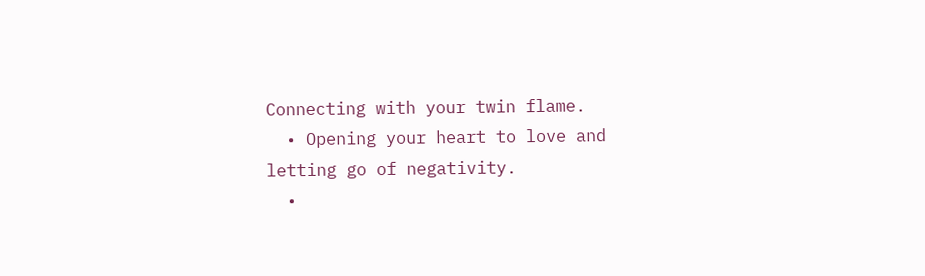Connecting with your twin flame.
  • Opening your heart to love and letting go of negativity.
  •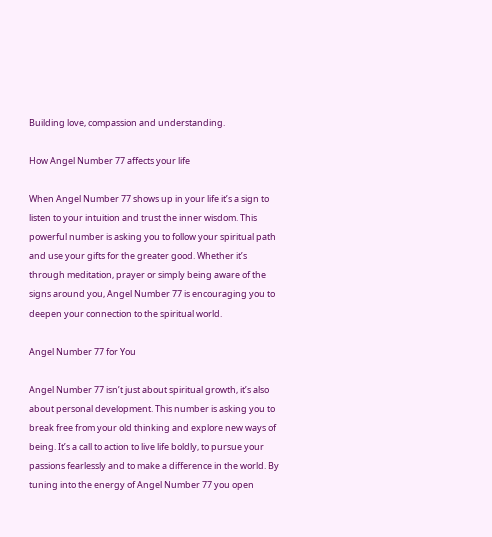Building love, compassion and understanding.

How Angel Number 77 affects your life

When Angel Number 77 shows up in your life it’s a sign to listen to your intuition and trust the inner wisdom. This powerful number is asking you to follow your spiritual path and use your gifts for the greater good. Whether it’s through meditation, prayer or simply being aware of the signs around you, Angel Number 77 is encouraging you to deepen your connection to the spiritual world.

Angel Number 77 for You

Angel Number 77 isn’t just about spiritual growth, it’s also about personal development. This number is asking you to break free from your old thinking and explore new ways of being. It’s a call to action to live life boldly, to pursue your passions fearlessly and to make a difference in the world. By tuning into the energy of Angel Number 77 you open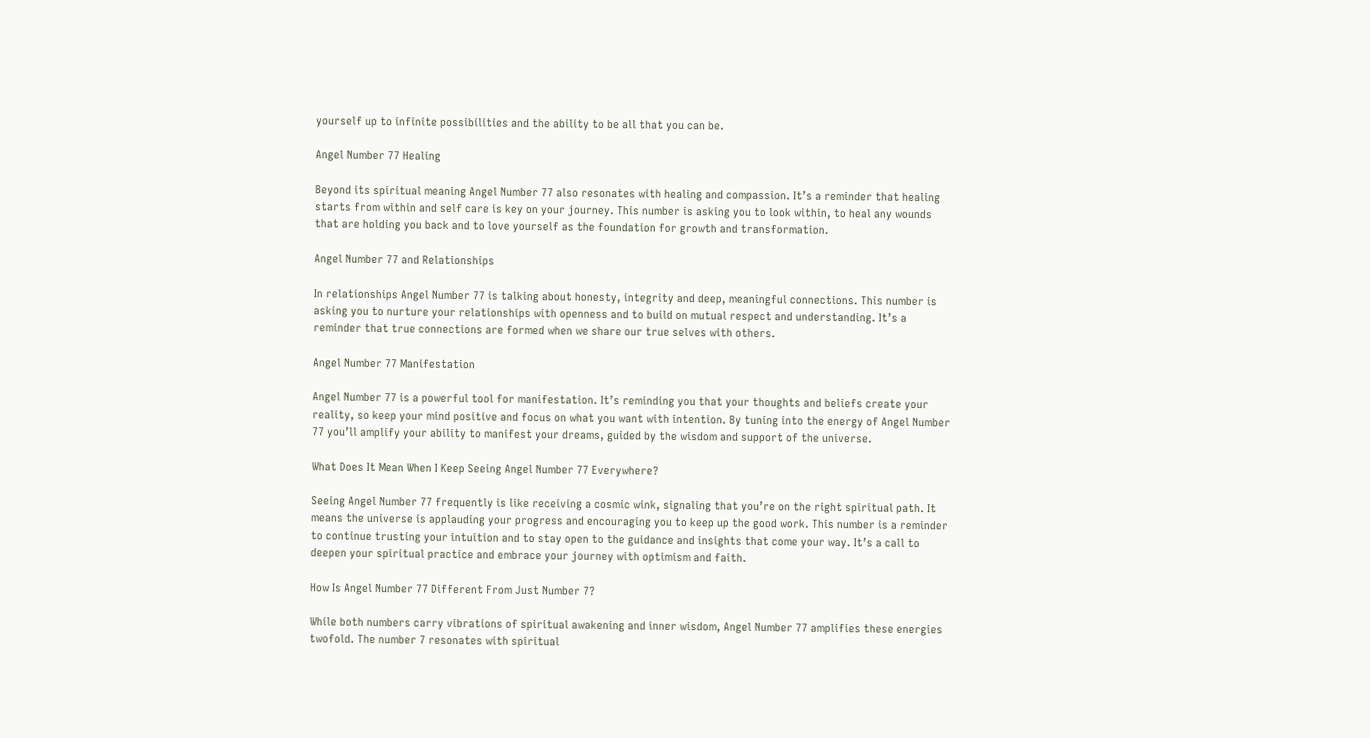yourself up to infinite possibilities and the ability to be all that you can be.

Angel Number 77 Healing

Beyond its spiritual meaning Angel Number 77 also resonates with healing and compassion. It’s a reminder that healing starts from within and self care is key on your journey. This number is asking you to look within, to heal any wounds that are holding you back and to love yourself as the foundation for growth and transformation.

Angel Number 77 and Relationships

In relationships Angel Number 77 is talking about honesty, integrity and deep, meaningful connections. This number is asking you to nurture your relationships with openness and to build on mutual respect and understanding. It’s a reminder that true connections are formed when we share our true selves with others.

Angel Number 77 Manifestation

Angel Number 77 is a powerful tool for manifestation. It’s reminding you that your thoughts and beliefs create your reality, so keep your mind positive and focus on what you want with intention. By tuning into the energy of Angel Number 77 you’ll amplify your ability to manifest your dreams, guided by the wisdom and support of the universe.

What Does It Mean When I Keep Seeing Angel Number 77 Everywhere?

Seeing Angel Number 77 frequently is like receiving a cosmic wink, signaling that you’re on the right spiritual path. It means the universe is applauding your progress and encouraging you to keep up the good work. This number is a reminder to continue trusting your intuition and to stay open to the guidance and insights that come your way. It’s a call to deepen your spiritual practice and embrace your journey with optimism and faith.

How Is Angel Number 77 Different From Just Number 7?

While both numbers carry vibrations of spiritual awakening and inner wisdom, Angel Number 77 amplifies these energies twofold. The number 7 resonates with spiritual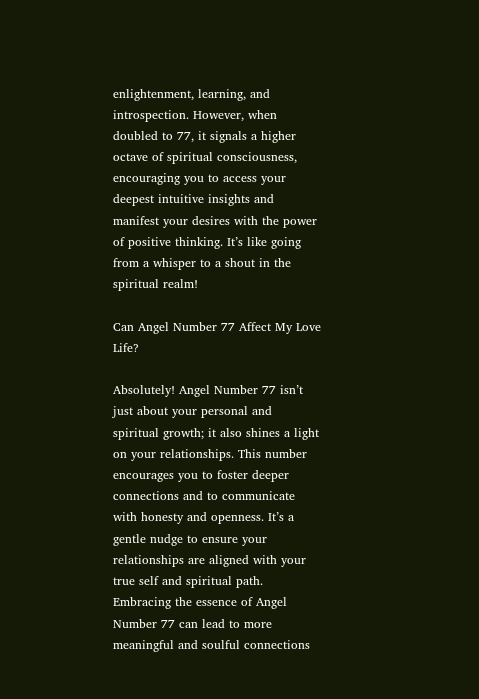enlightenment, learning, and introspection. However, when doubled to 77, it signals a higher octave of spiritual consciousness, encouraging you to access your deepest intuitive insights and manifest your desires with the power of positive thinking. It’s like going from a whisper to a shout in the spiritual realm!

Can Angel Number 77 Affect My Love Life?

Absolutely! Angel Number 77 isn’t just about your personal and spiritual growth; it also shines a light on your relationships. This number encourages you to foster deeper connections and to communicate with honesty and openness. It’s a gentle nudge to ensure your relationships are aligned with your true self and spiritual path. Embracing the essence of Angel Number 77 can lead to more meaningful and soulful connections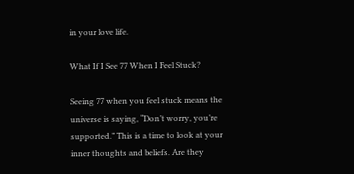in your love life.

What If I See 77 When I Feel Stuck?

Seeing 77 when you feel stuck means the universe is saying, “Don’t worry, you’re supported.” This is a time to look at your inner thoughts and beliefs. Are they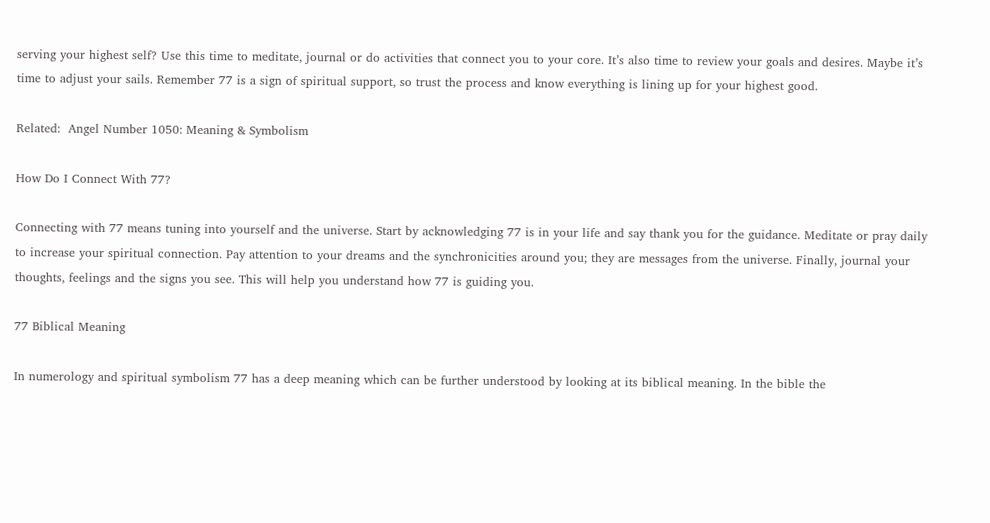serving your highest self? Use this time to meditate, journal or do activities that connect you to your core. It’s also time to review your goals and desires. Maybe it’s time to adjust your sails. Remember 77 is a sign of spiritual support, so trust the process and know everything is lining up for your highest good.

Related:  Angel Number 1050: Meaning & Symbolism

How Do I Connect With 77?

Connecting with 77 means tuning into yourself and the universe. Start by acknowledging 77 is in your life and say thank you for the guidance. Meditate or pray daily to increase your spiritual connection. Pay attention to your dreams and the synchronicities around you; they are messages from the universe. Finally, journal your thoughts, feelings and the signs you see. This will help you understand how 77 is guiding you.

77 Biblical Meaning

In numerology and spiritual symbolism 77 has a deep meaning which can be further understood by looking at its biblical meaning. In the bible the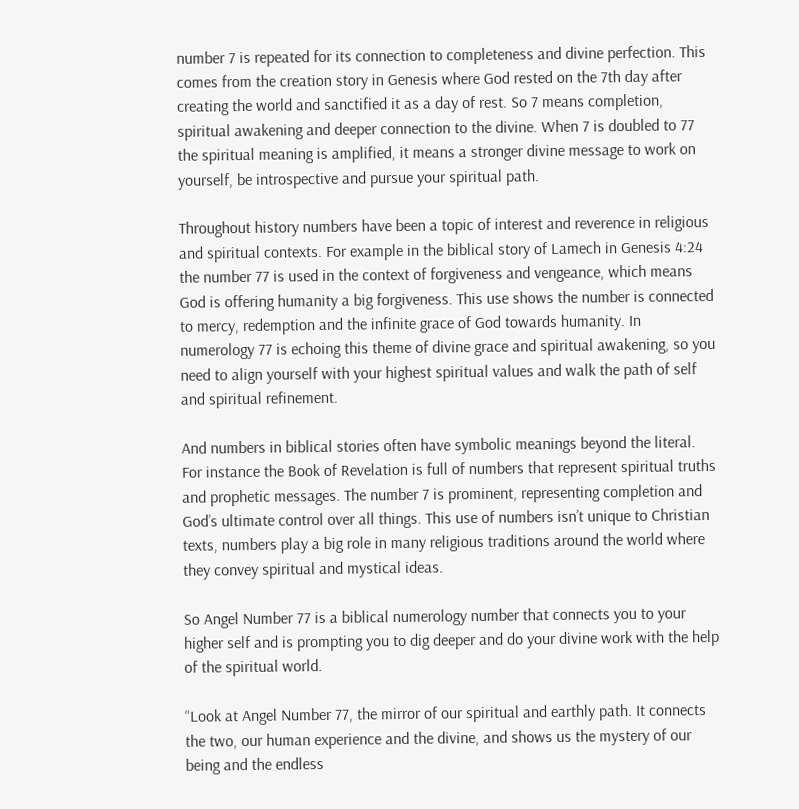number 7 is repeated for its connection to completeness and divine perfection. This comes from the creation story in Genesis where God rested on the 7th day after creating the world and sanctified it as a day of rest. So 7 means completion, spiritual awakening and deeper connection to the divine. When 7 is doubled to 77 the spiritual meaning is amplified, it means a stronger divine message to work on yourself, be introspective and pursue your spiritual path.

Throughout history numbers have been a topic of interest and reverence in religious and spiritual contexts. For example in the biblical story of Lamech in Genesis 4:24 the number 77 is used in the context of forgiveness and vengeance, which means God is offering humanity a big forgiveness. This use shows the number is connected to mercy, redemption and the infinite grace of God towards humanity. In numerology 77 is echoing this theme of divine grace and spiritual awakening, so you need to align yourself with your highest spiritual values and walk the path of self and spiritual refinement.

And numbers in biblical stories often have symbolic meanings beyond the literal. For instance the Book of Revelation is full of numbers that represent spiritual truths and prophetic messages. The number 7 is prominent, representing completion and God’s ultimate control over all things. This use of numbers isn’t unique to Christian texts, numbers play a big role in many religious traditions around the world where they convey spiritual and mystical ideas.

So Angel Number 77 is a biblical numerology number that connects you to your higher self and is prompting you to dig deeper and do your divine work with the help of the spiritual world.

“Look at Angel Number 77, the mirror of our spiritual and earthly path. It connects the two, our human experience and the divine, and shows us the mystery of our being and the endless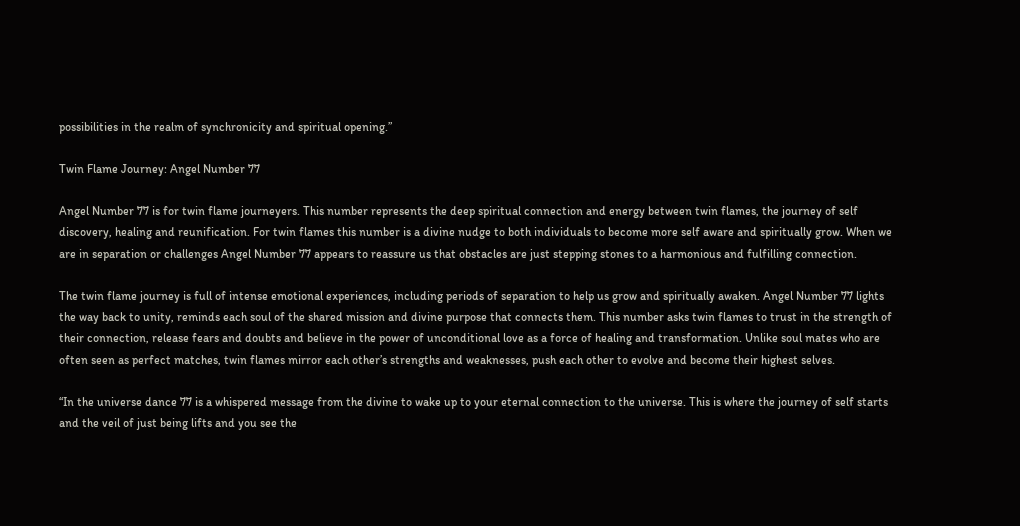possibilities in the realm of synchronicity and spiritual opening.”

Twin Flame Journey: Angel Number 77

Angel Number 77 is for twin flame journeyers. This number represents the deep spiritual connection and energy between twin flames, the journey of self discovery, healing and reunification. For twin flames this number is a divine nudge to both individuals to become more self aware and spiritually grow. When we are in separation or challenges Angel Number 77 appears to reassure us that obstacles are just stepping stones to a harmonious and fulfilling connection.

The twin flame journey is full of intense emotional experiences, including periods of separation to help us grow and spiritually awaken. Angel Number 77 lights the way back to unity, reminds each soul of the shared mission and divine purpose that connects them. This number asks twin flames to trust in the strength of their connection, release fears and doubts and believe in the power of unconditional love as a force of healing and transformation. Unlike soul mates who are often seen as perfect matches, twin flames mirror each other’s strengths and weaknesses, push each other to evolve and become their highest selves.

“In the universe dance 77 is a whispered message from the divine to wake up to your eternal connection to the universe. This is where the journey of self starts and the veil of just being lifts and you see the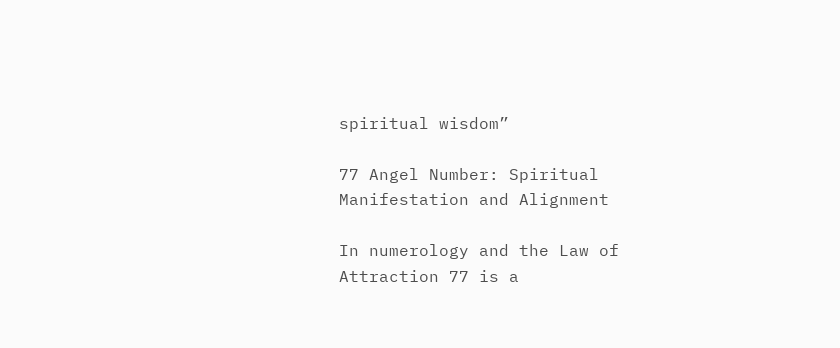spiritual wisdom”

77 Angel Number: Spiritual Manifestation and Alignment

In numerology and the Law of Attraction 77 is a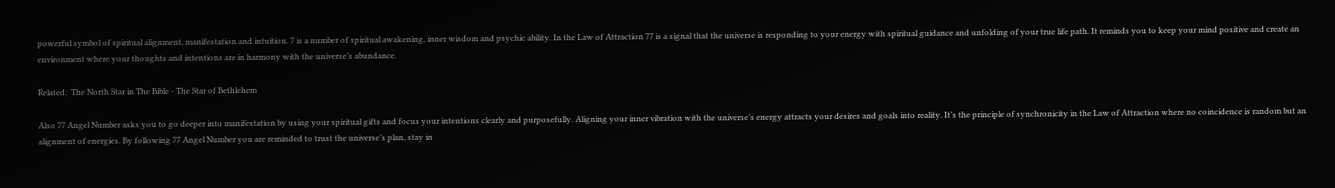powerful symbol of spiritual alignment, manifestation and intuition. 7 is a number of spiritual awakening, inner wisdom and psychic ability. In the Law of Attraction 77 is a signal that the universe is responding to your energy with spiritual guidance and unfolding of your true life path. It reminds you to keep your mind positive and create an environment where your thoughts and intentions are in harmony with the universe’s abundance.

Related:  The North Star in The Bible - The Star of Bethlehem

Also 77 Angel Number asks you to go deeper into manifestation by using your spiritual gifts and focus your intentions clearly and purposefully. Aligning your inner vibration with the universe’s energy attracts your desires and goals into reality. It’s the principle of synchronicity in the Law of Attraction where no coincidence is random but an alignment of energies. By following 77 Angel Number you are reminded to trust the universe’s plan, stay in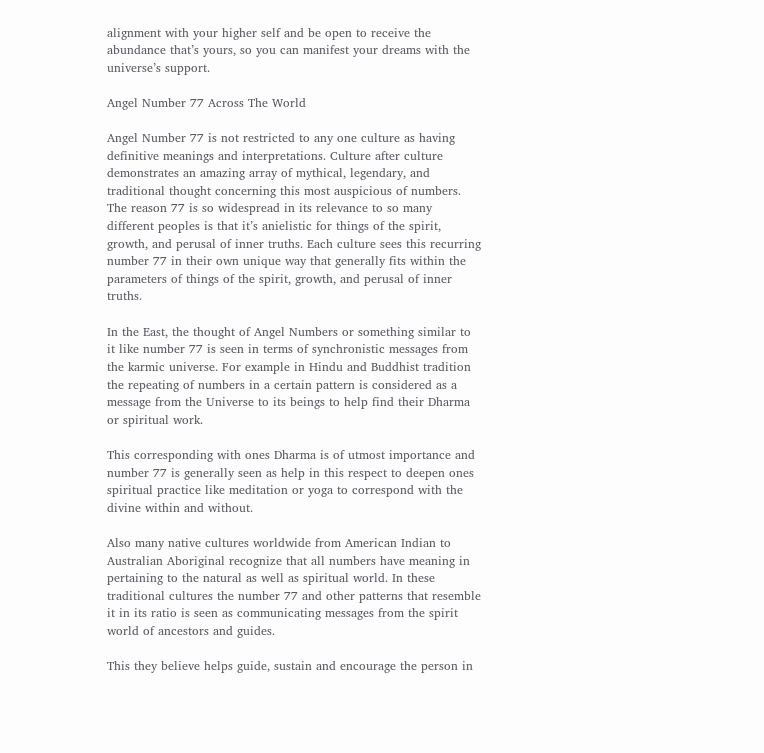alignment with your higher self and be open to receive the abundance that’s yours, so you can manifest your dreams with the universe’s support.

Angel Number 77 Across The World

Angel Number 77 is not restricted to any one culture as having definitive meanings and interpretations. Culture after culture demonstrates an amazing array of mythical, legendary, and traditional thought concerning this most auspicious of numbers. The reason 77 is so widespread in its relevance to so many different peoples is that it’s anielistic for things of the spirit, growth, and perusal of inner truths. Each culture sees this recurring number 77 in their own unique way that generally fits within the parameters of things of the spirit, growth, and perusal of inner truths.

In the East, the thought of Angel Numbers or something similar to it like number 77 is seen in terms of synchronistic messages from the karmic universe. For example in Hindu and Buddhist tradition the repeating of numbers in a certain pattern is considered as a message from the Universe to its beings to help find their Dharma or spiritual work.

This corresponding with ones Dharma is of utmost importance and number 77 is generally seen as help in this respect to deepen ones spiritual practice like meditation or yoga to correspond with the divine within and without.

Also many native cultures worldwide from American Indian to Australian Aboriginal recognize that all numbers have meaning in pertaining to the natural as well as spiritual world. In these traditional cultures the number 77 and other patterns that resemble it in its ratio is seen as communicating messages from the spirit world of ancestors and guides.

This they believe helps guide, sustain and encourage the person in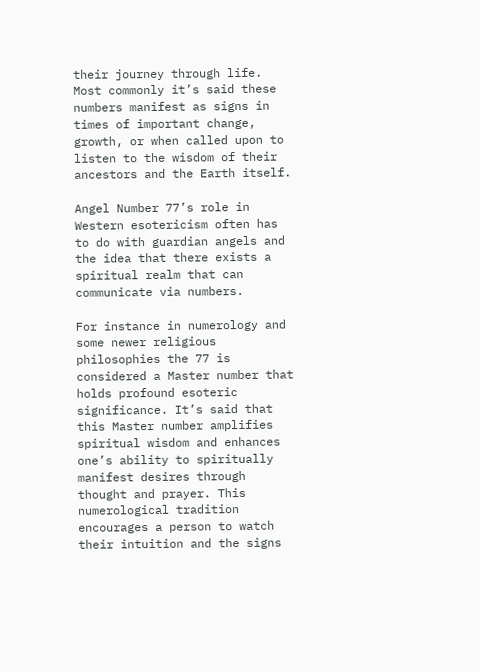their journey through life. Most commonly it’s said these numbers manifest as signs in times of important change, growth, or when called upon to listen to the wisdom of their ancestors and the Earth itself.

Angel Number 77’s role in Western esotericism often has to do with guardian angels and the idea that there exists a spiritual realm that can communicate via numbers.

For instance in numerology and some newer religious philosophies the 77 is considered a Master number that holds profound esoteric significance. It’s said that this Master number amplifies spiritual wisdom and enhances one’s ability to spiritually manifest desires through thought and prayer. This numerological tradition encourages a person to watch their intuition and the signs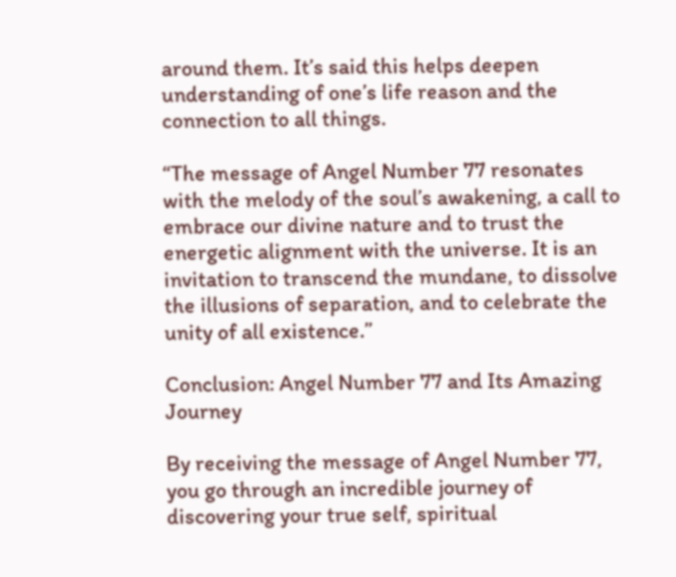around them. It’s said this helps deepen understanding of one’s life reason and the connection to all things.

“The message of Angel Number 77 resonates with the melody of the soul’s awakening, a call to embrace our divine nature and to trust the energetic alignment with the universe. It is an invitation to transcend the mundane, to dissolve the illusions of separation, and to celebrate the unity of all existence.”

Conclusion: Angel Number 77 and Its Amazing Journey

By receiving the message of Angel Number 77, you go through an incredible journey of discovering your true self, spiritual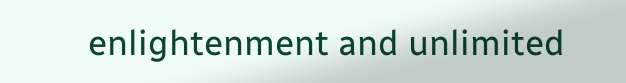enlightenment and unlimited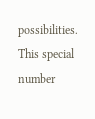possibilities. This special number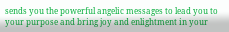sends you the powerful angelic messages to lead you to your purpose and bring joy and enlightment in your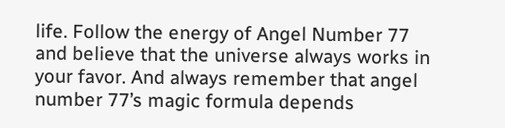life. Follow the energy of Angel Number 77 and believe that the universe always works in your favor. And always remember that angel number 77’s magic formula depends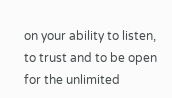on your ability to listen, to trust and to be open for the unlimited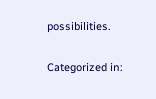possibilities.

Categorized in: